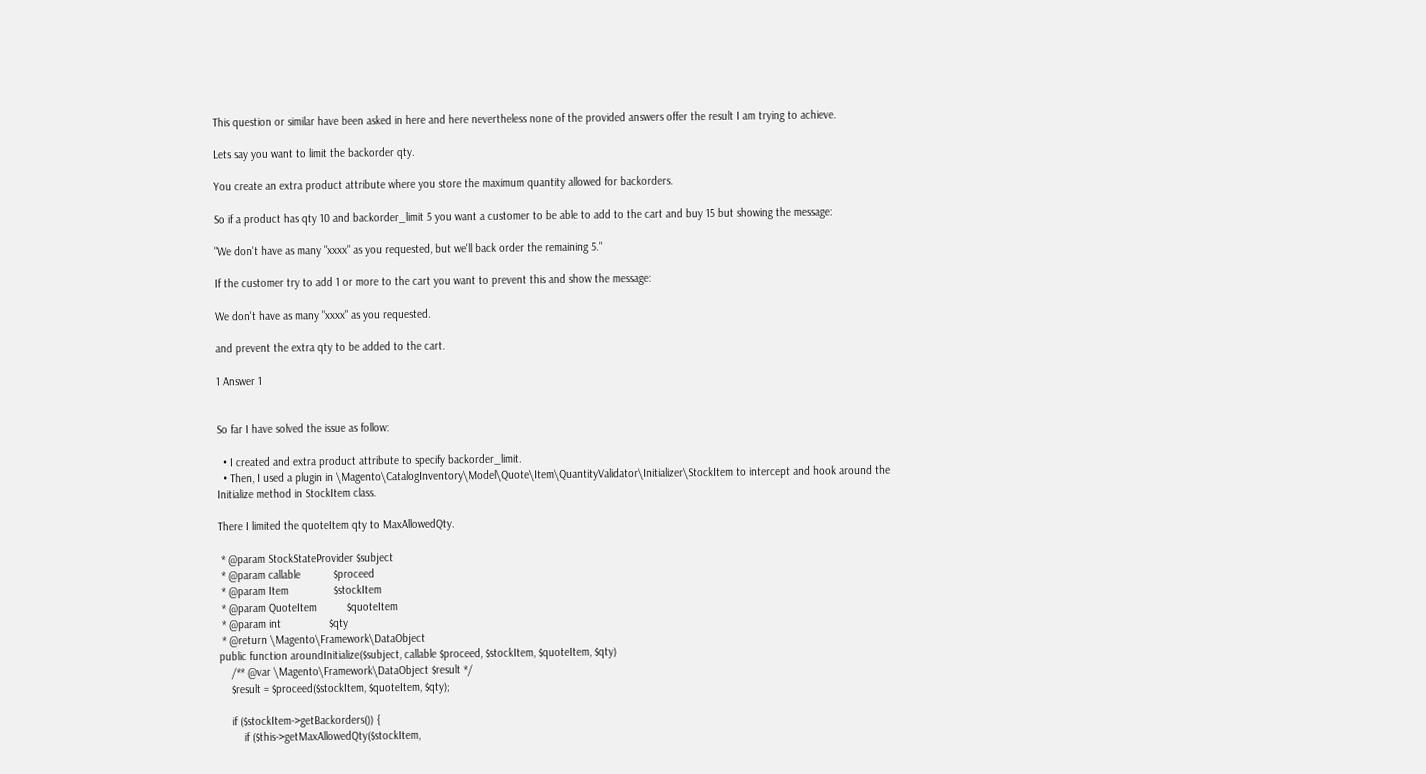This question or similar have been asked in here and here nevertheless none of the provided answers offer the result I am trying to achieve.

Lets say you want to limit the backorder qty.

You create an extra product attribute where you store the maximum quantity allowed for backorders.

So if a product has qty 10 and backorder_limit 5 you want a customer to be able to add to the cart and buy 15 but showing the message:

"We don't have as many "xxxx" as you requested, but we'll back order the remaining 5."

If the customer try to add 1 or more to the cart you want to prevent this and show the message:

We don't have as many "xxxx" as you requested.

and prevent the extra qty to be added to the cart.

1 Answer 1


So far I have solved the issue as follow:

  • I created and extra product attribute to specify backorder_limit.
  • Then, I used a plugin in \Magento\CatalogInventory\Model\Quote\Item\QuantityValidator\Initializer\StockItem to intercept and hook around the Initialize method in StockItem class.

There I limited the quoteItem qty to MaxAllowedQty.

 * @param StockStateProvider $subject
 * @param callable           $proceed
 * @param Item               $stockItem
 * @param QuoteItem          $quoteItem
 * @param int                $qty
 * @return \Magento\Framework\DataObject
public function aroundInitialize($subject, callable $proceed, $stockItem, $quoteItem, $qty)
    /** @var \Magento\Framework\DataObject $result */
    $result = $proceed($stockItem, $quoteItem, $qty);

    if ($stockItem->getBackorders()) {
        if ($this->getMaxAllowedQty($stockItem,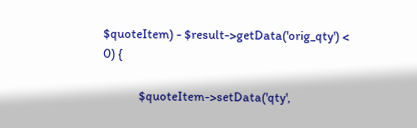$quoteItem) - $result->getData('orig_qty') < 0) {

            $quoteItem->setData('qty',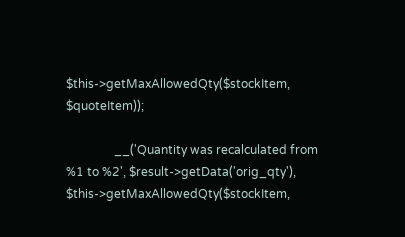$this->getMaxAllowedQty($stockItem, $quoteItem));

                __('Quantity was recalculated from %1 to %2', $result->getData('orig_qty'), $this->getMaxAllowedQty($stockItem,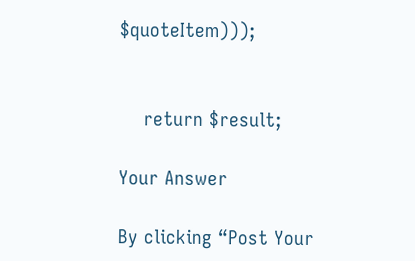$quoteItem)));


    return $result;

Your Answer

By clicking “Post Your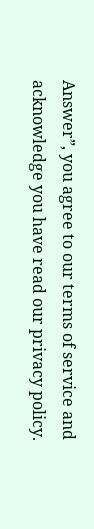Answer”, you agree to our terms of service and acknowledge you have read our privacy policy.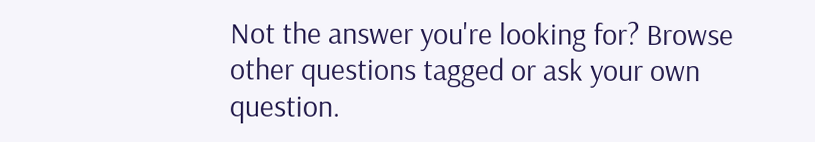Not the answer you're looking for? Browse other questions tagged or ask your own question.